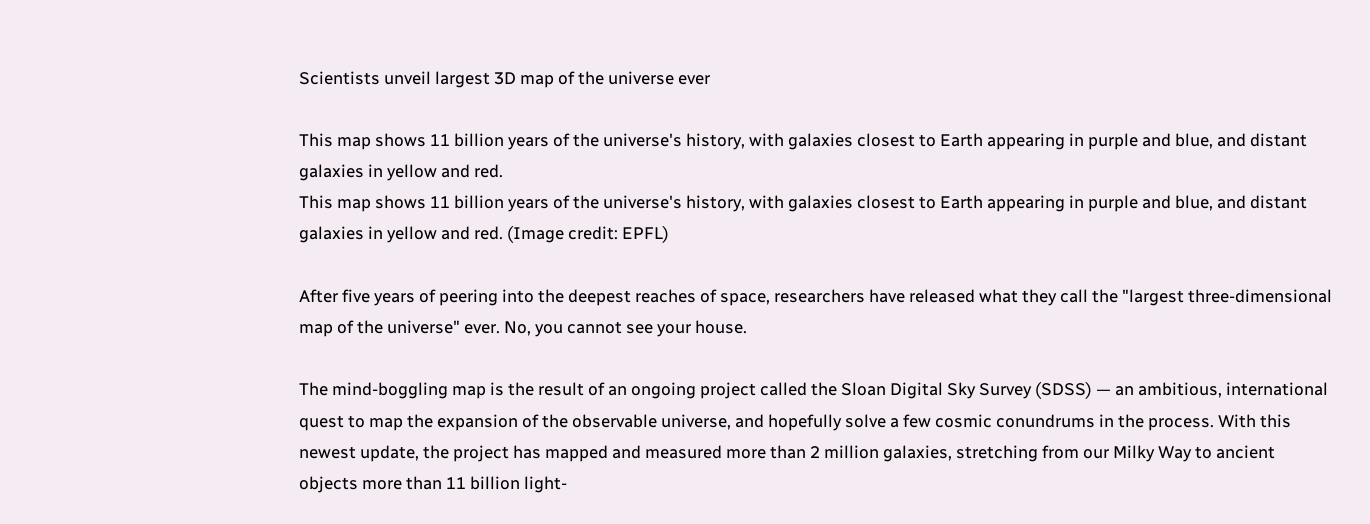Scientists unveil largest 3D map of the universe ever

This map shows 11 billion years of the universe's history, with galaxies closest to Earth appearing in purple and blue, and distant galaxies in yellow and red.
This map shows 11 billion years of the universe's history, with galaxies closest to Earth appearing in purple and blue, and distant galaxies in yellow and red. (Image credit: EPFL)

After five years of peering into the deepest reaches of space, researchers have released what they call the "largest three-dimensional map of the universe" ever. No, you cannot see your house.

The mind-boggling map is the result of an ongoing project called the Sloan Digital Sky Survey (SDSS) — an ambitious, international quest to map the expansion of the observable universe, and hopefully solve a few cosmic conundrums in the process. With this newest update, the project has mapped and measured more than 2 million galaxies, stretching from our Milky Way to ancient objects more than 11 billion light-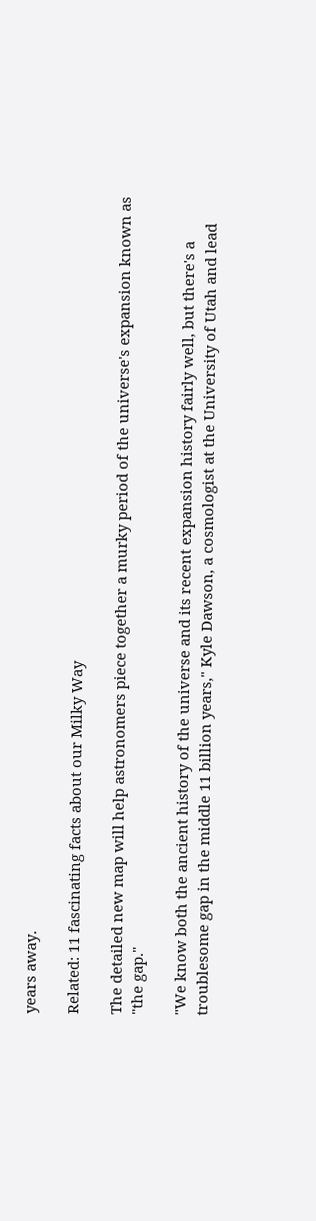years away.

Related: 11 fascinating facts about our Milky Way

The detailed new map will help astronomers piece together a murky period of the universe's expansion known as "the gap."

"We know both the ancient history of the universe and its recent expansion history fairly well, but there's a troublesome gap in the middle 11 billion years," Kyle Dawson, a cosmologist at the University of Utah and lead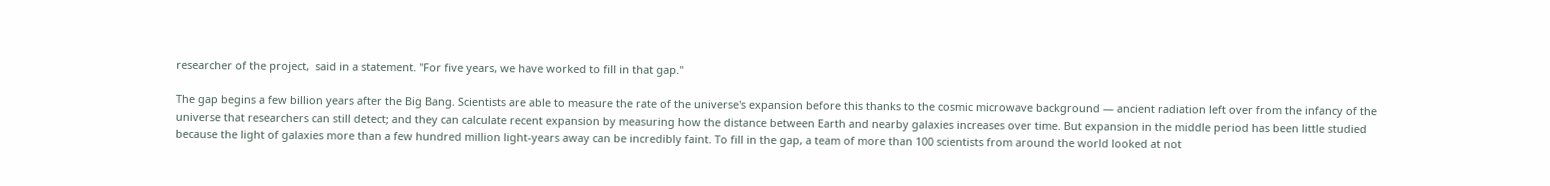researcher of the project,  said in a statement. "For five years, we have worked to fill in that gap."

The gap begins a few billion years after the Big Bang. Scientists are able to measure the rate of the universe's expansion before this thanks to the cosmic microwave background — ancient radiation left over from the infancy of the universe that researchers can still detect; and they can calculate recent expansion by measuring how the distance between Earth and nearby galaxies increases over time. But expansion in the middle period has been little studied because the light of galaxies more than a few hundred million light-years away can be incredibly faint. To fill in the gap, a team of more than 100 scientists from around the world looked at not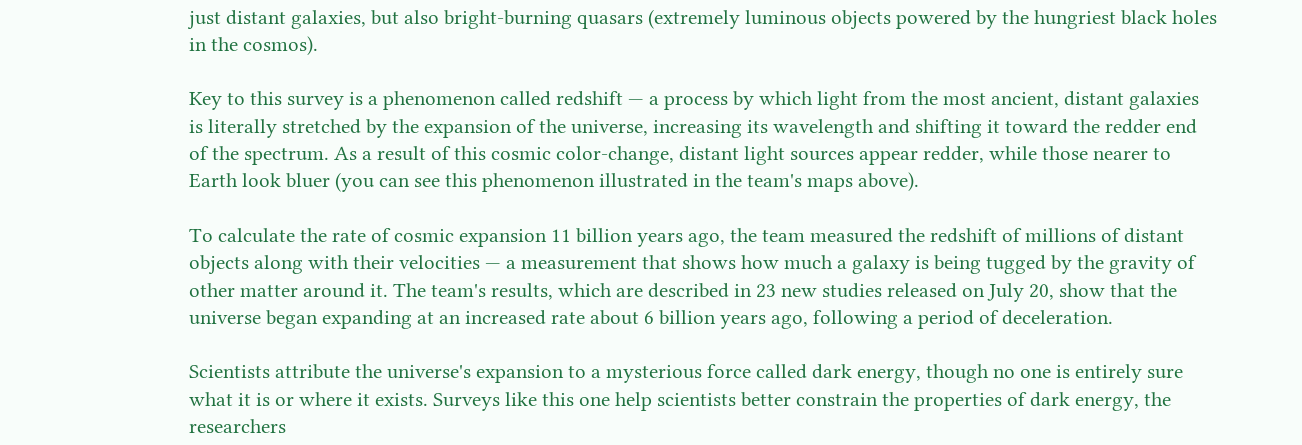just distant galaxies, but also bright-burning quasars (extremely luminous objects powered by the hungriest black holes in the cosmos).

Key to this survey is a phenomenon called redshift — a process by which light from the most ancient, distant galaxies is literally stretched by the expansion of the universe, increasing its wavelength and shifting it toward the redder end of the spectrum. As a result of this cosmic color-change, distant light sources appear redder, while those nearer to Earth look bluer (you can see this phenomenon illustrated in the team's maps above).

To calculate the rate of cosmic expansion 11 billion years ago, the team measured the redshift of millions of distant objects along with their velocities — a measurement that shows how much a galaxy is being tugged by the gravity of other matter around it. The team's results, which are described in 23 new studies released on July 20, show that the universe began expanding at an increased rate about 6 billion years ago, following a period of deceleration.

Scientists attribute the universe's expansion to a mysterious force called dark energy, though no one is entirely sure what it is or where it exists. Surveys like this one help scientists better constrain the properties of dark energy, the researchers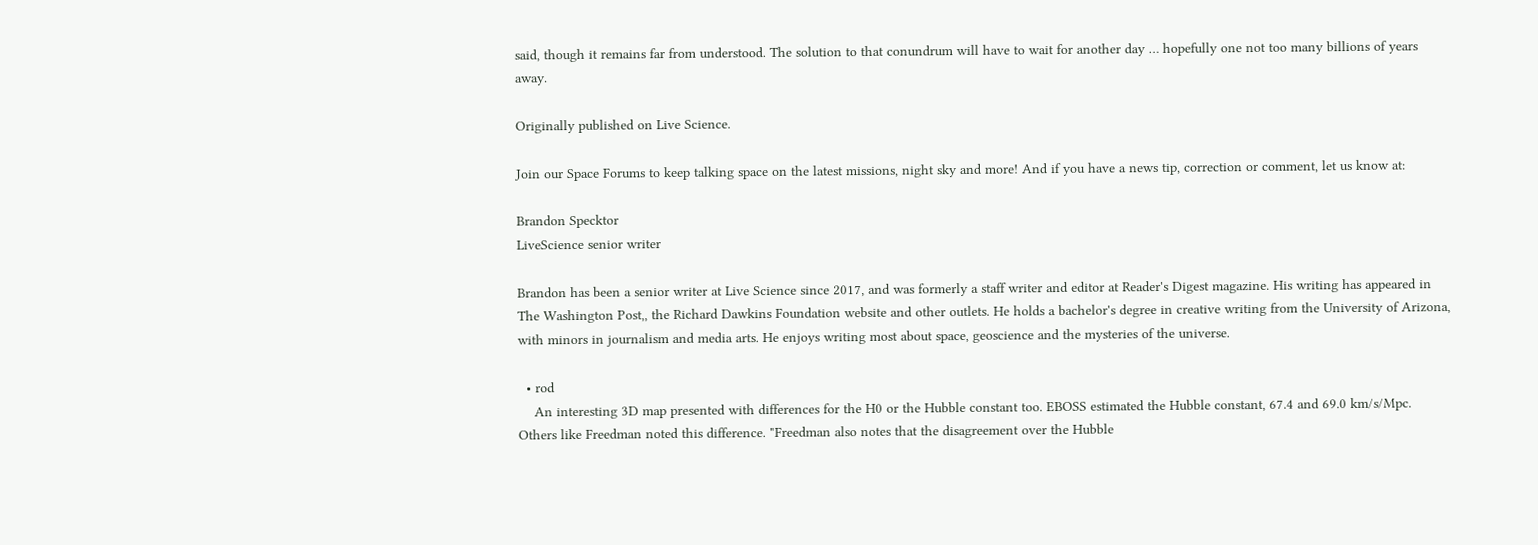said, though it remains far from understood. The solution to that conundrum will have to wait for another day … hopefully one not too many billions of years away.

Originally published on Live Science.

Join our Space Forums to keep talking space on the latest missions, night sky and more! And if you have a news tip, correction or comment, let us know at:

Brandon Specktor
LiveScience senior writer

Brandon has been a senior writer at Live Science since 2017, and was formerly a staff writer and editor at Reader's Digest magazine. His writing has appeared in The Washington Post,, the Richard Dawkins Foundation website and other outlets. He holds a bachelor's degree in creative writing from the University of Arizona, with minors in journalism and media arts. He enjoys writing most about space, geoscience and the mysteries of the universe.

  • rod
    An interesting 3D map presented with differences for the H0 or the Hubble constant too. EBOSS estimated the Hubble constant, 67.4 and 69.0 km/s/Mpc. Others like Freedman noted this difference. "Freedman also notes that the disagreement over the Hubble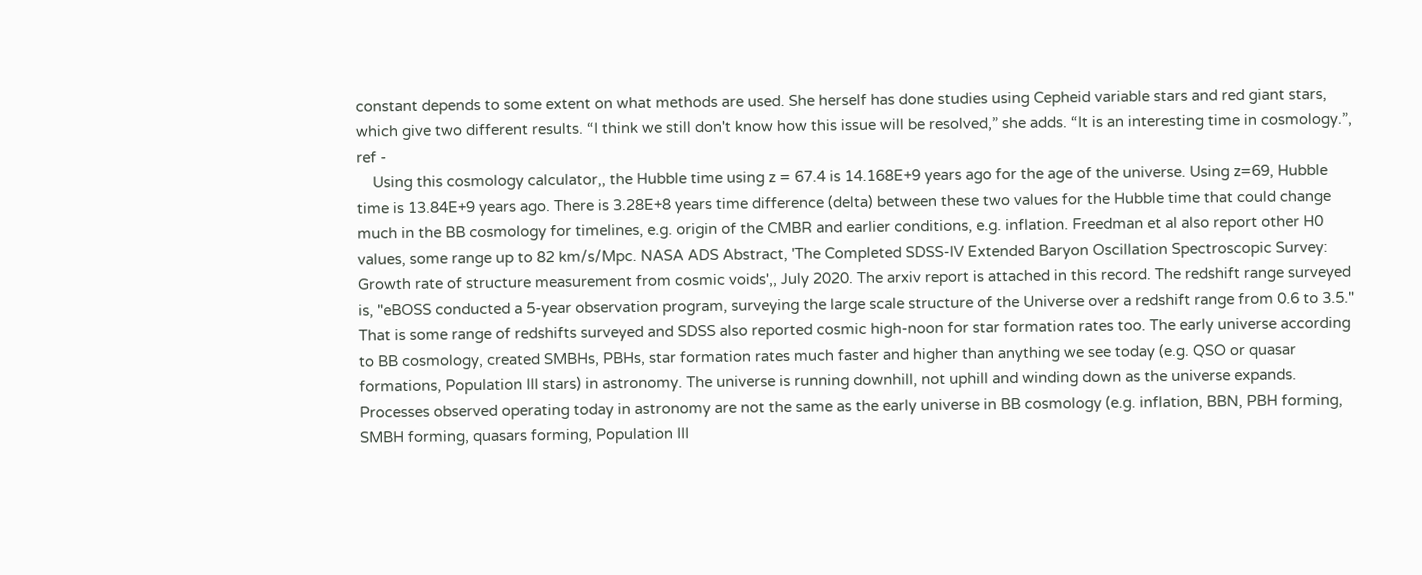constant depends to some extent on what methods are used. She herself has done studies using Cepheid variable stars and red giant stars, which give two different results. “I think we still don't know how this issue will be resolved,” she adds. “It is an interesting time in cosmology.”, ref -
    Using this cosmology calculator,, the Hubble time using z = 67.4 is 14.168E+9 years ago for the age of the universe. Using z=69, Hubble time is 13.84E+9 years ago. There is 3.28E+8 years time difference (delta) between these two values for the Hubble time that could change much in the BB cosmology for timelines, e.g. origin of the CMBR and earlier conditions, e.g. inflation. Freedman et al also report other H0 values, some range up to 82 km/s/Mpc. NASA ADS Abstract, 'The Completed SDSS-IV Extended Baryon Oscillation Spectroscopic Survey: Growth rate of structure measurement from cosmic voids',, July 2020. The arxiv report is attached in this record. The redshift range surveyed is, "eBOSS conducted a 5-year observation program, surveying the large scale structure of the Universe over a redshift range from 0.6 to 3.5." That is some range of redshifts surveyed and SDSS also reported cosmic high-noon for star formation rates too. The early universe according to BB cosmology, created SMBHs, PBHs, star formation rates much faster and higher than anything we see today (e.g. QSO or quasar formations, Population III stars) in astronomy. The universe is running downhill, not uphill and winding down as the universe expands. Processes observed operating today in astronomy are not the same as the early universe in BB cosmology (e.g. inflation, BBN, PBH forming, SMBH forming, quasars forming, Population III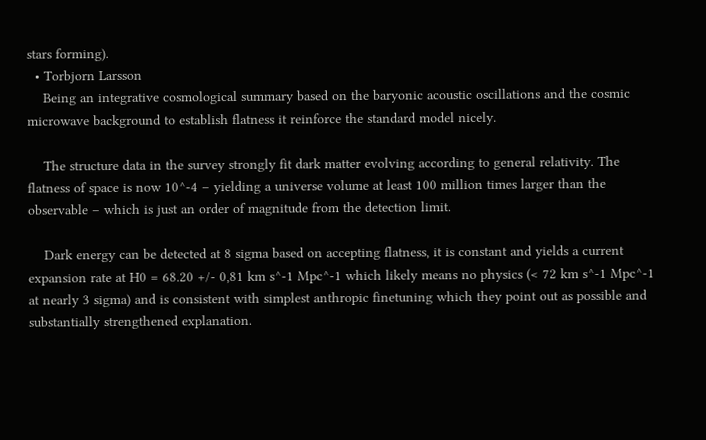stars forming).
  • Torbjorn Larsson
    Being an integrative cosmological summary based on the baryonic acoustic oscillations and the cosmic microwave background to establish flatness it reinforce the standard model nicely.

    The structure data in the survey strongly fit dark matter evolving according to general relativity. The flatness of space is now 10^-4 – yielding a universe volume at least 100 million times larger than the observable – which is just an order of magnitude from the detection limit.

    Dark energy can be detected at 8 sigma based on accepting flatness, it is constant and yields a current expansion rate at H0 = 68.20 +/- 0,81 km s^-1 Mpc^-1 which likely means no physics (< 72 km s^-1 Mpc^-1 at nearly 3 sigma) and is consistent with simplest anthropic finetuning which they point out as possible and substantially strengthened explanation.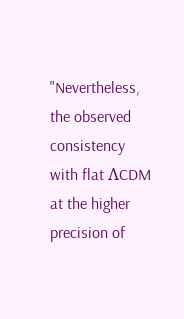"Nevertheless, the observed consistency with flat ΛCDM at the higher precision of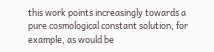this work points increasingly towards a pure cosmological constant solution, for example, as would be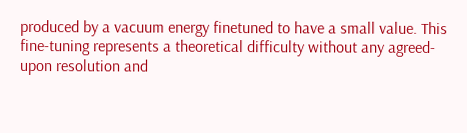produced by a vacuum energy finetuned to have a small value. This fine-tuning represents a theoretical difficulty without any agreed-upon resolution and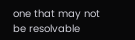one that may not be resolvable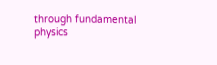through fundamental physics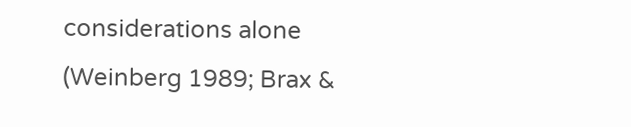considerations alone (Weinberg 1989; Brax &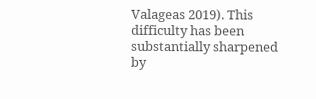Valageas 2019). This difficulty has been substantially sharpened by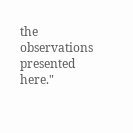the observations presented here."